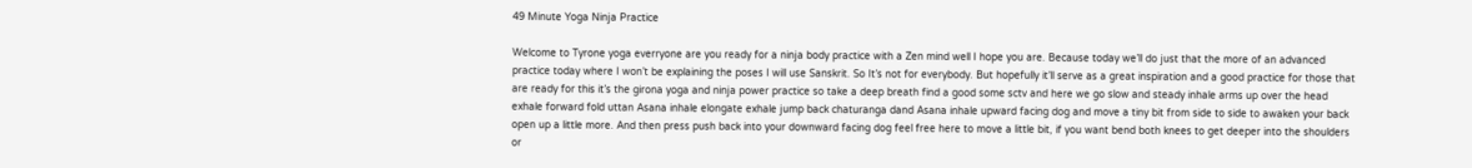49 Minute Yoga Ninja Practice

Welcome to Tyrone yoga everryone are you ready for a ninja body practice with a Zen mind well I hope you are. Because today we’ll do just that the more of an advanced practice today where I won’t be explaining the poses I will use Sanskrit. So It’s not for everybody. But hopefully it’ll serve as a great inspiration and a good practice for those that are ready for this it’s the girona yoga and ninja power practice so take a deep breath find a good some sctv and here we go slow and steady inhale arms up over the head exhale forward fold uttan Asana inhale elongate exhale jump back chaturanga dand Asana inhale upward facing dog and move a tiny bit from side to side to awaken your back open up a little more. And then press push back into your downward facing dog feel free here to move a little bit, if you want bend both knees to get deeper into the shoulders or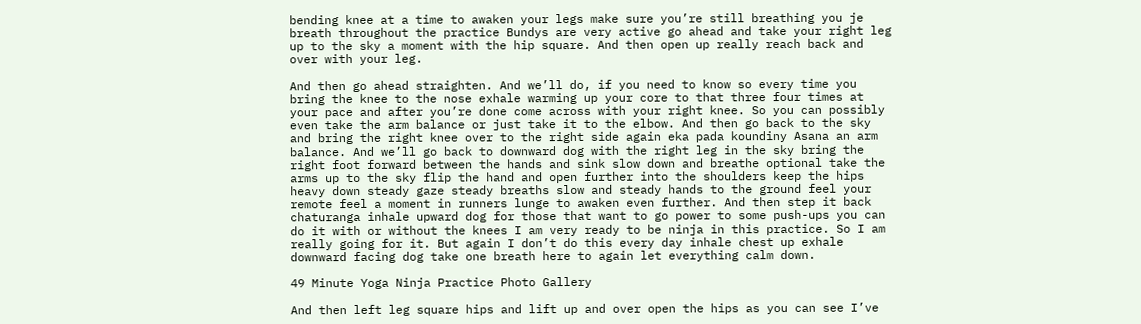bending knee at a time to awaken your legs make sure you’re still breathing you je breath throughout the practice Bundys are very active go ahead and take your right leg up to the sky a moment with the hip square. And then open up really reach back and over with your leg.

And then go ahead straighten. And we’ll do, if you need to know so every time you bring the knee to the nose exhale warming up your core to that three four times at your pace and after you’re done come across with your right knee. So you can possibly even take the arm balance or just take it to the elbow. And then go back to the sky and bring the right knee over to the right side again eka pada koundiny Asana an arm balance. And we’ll go back to downward dog with the right leg in the sky bring the right foot forward between the hands and sink slow down and breathe optional take the arms up to the sky flip the hand and open further into the shoulders keep the hips heavy down steady gaze steady breaths slow and steady hands to the ground feel your remote feel a moment in runners lunge to awaken even further. And then step it back chaturanga inhale upward dog for those that want to go power to some push-ups you can do it with or without the knees I am very ready to be ninja in this practice. So I am really going for it. But again I don’t do this every day inhale chest up exhale downward facing dog take one breath here to again let everything calm down.

49 Minute Yoga Ninja Practice Photo Gallery

And then left leg square hips and lift up and over open the hips as you can see I’ve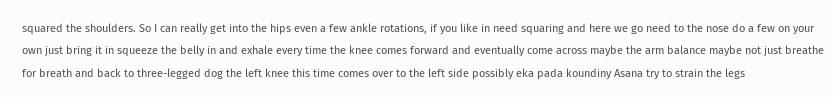squared the shoulders. So I can really get into the hips even a few ankle rotations, if you like in need squaring and here we go need to the nose do a few on your own just bring it in squeeze the belly in and exhale every time the knee comes forward and eventually come across maybe the arm balance maybe not just breathe for breath and back to three-legged dog the left knee this time comes over to the left side possibly eka pada koundiny Asana try to strain the legs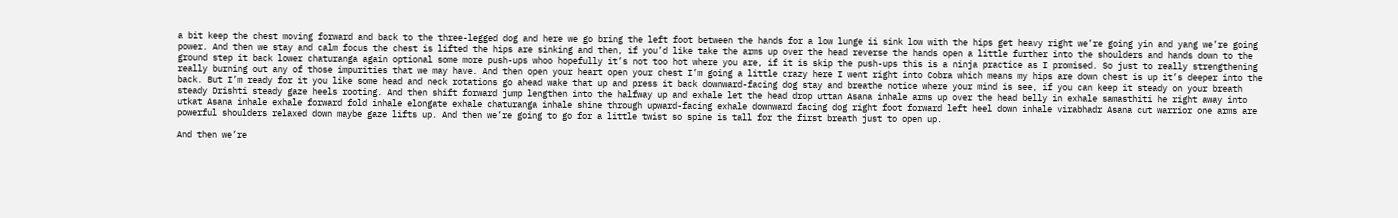a bit keep the chest moving forward and back to the three-legged dog and here we go bring the left foot between the hands for a low lunge ii sink low with the hips get heavy right we’re going yin and yang we’re going power. And then we stay and calm focus the chest is lifted the hips are sinking and then, if you’d like take the arms up over the head reverse the hands open a little further into the shoulders and hands down to the ground step it back lower chaturanga again optional some more push-ups whoo hopefully it’s not too hot where you are, if it is skip the push-ups this is a ninja practice as I promised. So just to really strengthening really burning out any of those impurities that we may have. And then open your heart open your chest I’m going a little crazy here I went right into Cobra which means my hips are down chest is up it’s deeper into the back. But I’m ready for it you like some head and neck rotations go ahead wake that up and press it back downward-facing dog stay and breathe notice where your mind is see, if you can keep it steady on your breath steady Drishti steady gaze heels rooting. And then shift forward jump lengthen into the halfway up and exhale let the head drop uttan Asana inhale arms up over the head belly in exhale samasthiti he right away into utkat Asana inhale exhale forward fold inhale elongate exhale chaturanga inhale shine through upward-facing exhale downward facing dog right foot forward left heel down inhale virabhadr Asana cut warrior one arms are powerful shoulders relaxed down maybe gaze lifts up. And then we’re going to go for a little twist so spine is tall for the first breath just to open up.

And then we’re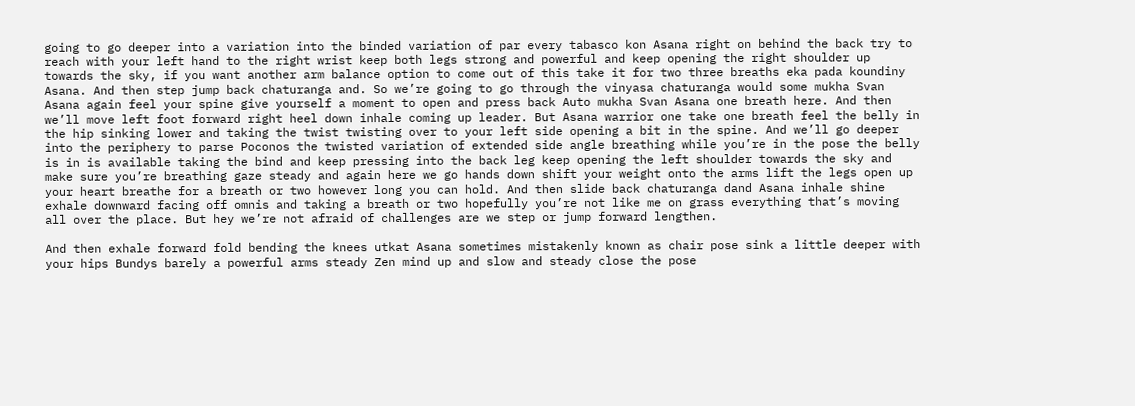going to go deeper into a variation into the binded variation of par every tabasco kon Asana right on behind the back try to reach with your left hand to the right wrist keep both legs strong and powerful and keep opening the right shoulder up towards the sky, if you want another arm balance option to come out of this take it for two three breaths eka pada koundiny Asana. And then step jump back chaturanga and. So we’re going to go through the vinyasa chaturanga would some mukha Svan Asana again feel your spine give yourself a moment to open and press back Auto mukha Svan Asana one breath here. And then we’ll move left foot forward right heel down inhale coming up leader. But Asana warrior one take one breath feel the belly in the hip sinking lower and taking the twist twisting over to your left side opening a bit in the spine. And we’ll go deeper into the periphery to parse Poconos the twisted variation of extended side angle breathing while you’re in the pose the belly is in is available taking the bind and keep pressing into the back leg keep opening the left shoulder towards the sky and make sure you’re breathing gaze steady and again here we go hands down shift your weight onto the arms lift the legs open up your heart breathe for a breath or two however long you can hold. And then slide back chaturanga dand Asana inhale shine exhale downward facing off omnis and taking a breath or two hopefully you’re not like me on grass everything that’s moving all over the place. But hey we’re not afraid of challenges are we step or jump forward lengthen.

And then exhale forward fold bending the knees utkat Asana sometimes mistakenly known as chair pose sink a little deeper with your hips Bundys barely a powerful arms steady Zen mind up and slow and steady close the pose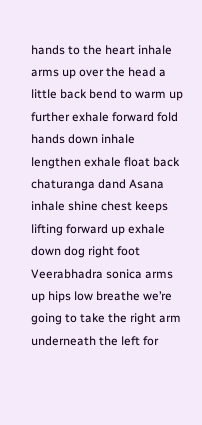hands to the heart inhale arms up over the head a little back bend to warm up further exhale forward fold hands down inhale lengthen exhale float back chaturanga dand Asana inhale shine chest keeps lifting forward up exhale down dog right foot Veerabhadra sonica arms up hips low breathe we’re going to take the right arm underneath the left for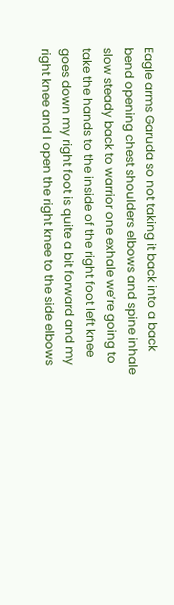Eagle arms Garuda so not taking it back into a back bend opening chest shoulders elbows and spine inhale slow steady back to warrior one exhale we’re going to take the hands to the inside of the right foot left knee goes down my right foot is quite a bit forward and my right knee and I open the right knee to the side elbows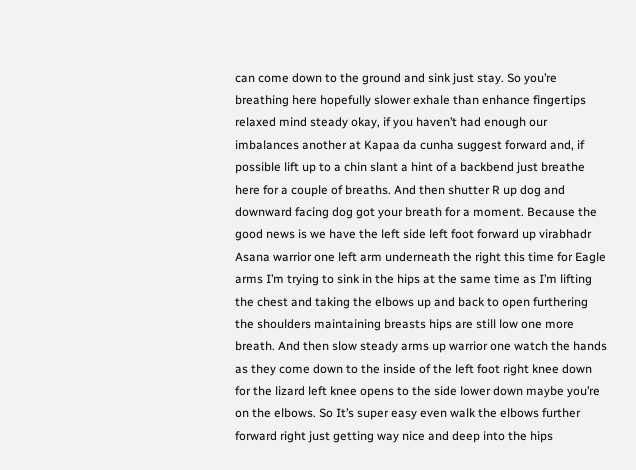can come down to the ground and sink just stay. So you’re breathing here hopefully slower exhale than enhance fingertips relaxed mind steady okay, if you haven’t had enough our imbalances another at Kapaa da cunha suggest forward and, if possible lift up to a chin slant a hint of a backbend just breathe here for a couple of breaths. And then shutter R up dog and downward facing dog got your breath for a moment. Because the good news is we have the left side left foot forward up virabhadr Asana warrior one left arm underneath the right this time for Eagle arms I’m trying to sink in the hips at the same time as I’m lifting the chest and taking the elbows up and back to open furthering the shoulders maintaining breasts hips are still low one more breath. And then slow steady arms up warrior one watch the hands as they come down to the inside of the left foot right knee down for the lizard left knee opens to the side lower down maybe you’re on the elbows. So It’s super easy even walk the elbows further forward right just getting way nice and deep into the hips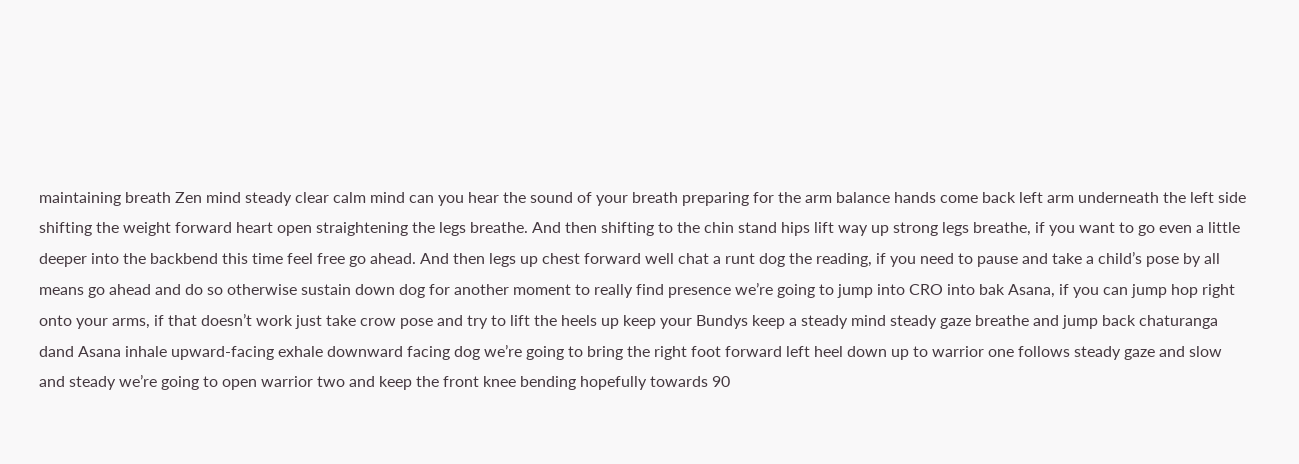maintaining breath Zen mind steady clear calm mind can you hear the sound of your breath preparing for the arm balance hands come back left arm underneath the left side shifting the weight forward heart open straightening the legs breathe. And then shifting to the chin stand hips lift way up strong legs breathe, if you want to go even a little deeper into the backbend this time feel free go ahead. And then legs up chest forward well chat a runt dog the reading, if you need to pause and take a child’s pose by all means go ahead and do so otherwise sustain down dog for another moment to really find presence we’re going to jump into CRO into bak Asana, if you can jump hop right onto your arms, if that doesn’t work just take crow pose and try to lift the heels up keep your Bundys keep a steady mind steady gaze breathe and jump back chaturanga dand Asana inhale upward-facing exhale downward facing dog we’re going to bring the right foot forward left heel down up to warrior one follows steady gaze and slow and steady we’re going to open warrior two and keep the front knee bending hopefully towards 90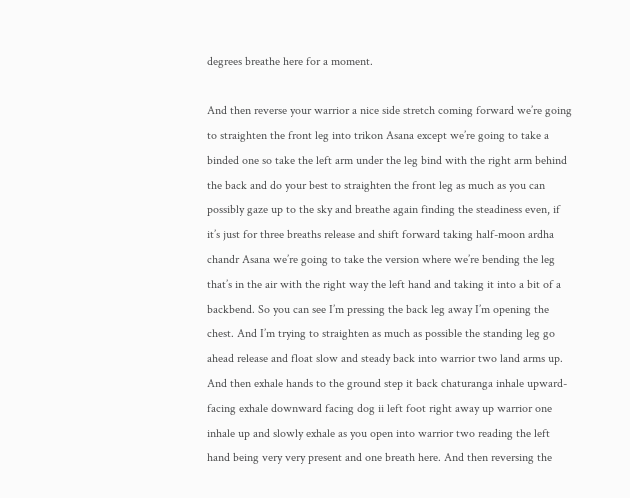degrees breathe here for a moment.

And then reverse your warrior a nice side stretch coming forward we’re going to straighten the front leg into trikon Asana except we’re going to take a binded one so take the left arm under the leg bind with the right arm behind the back and do your best to straighten the front leg as much as you can possibly gaze up to the sky and breathe again finding the steadiness even, if it’s just for three breaths release and shift forward taking half-moon ardha chandr Asana we’re going to take the version where we’re bending the leg that’s in the air with the right way the left hand and taking it into a bit of a backbend. So you can see I’m pressing the back leg away I’m opening the chest. And I’m trying to straighten as much as possible the standing leg go ahead release and float slow and steady back into warrior two land arms up. And then exhale hands to the ground step it back chaturanga inhale upward-facing exhale downward facing dog ii left foot right away up warrior one inhale up and slowly exhale as you open into warrior two reading the left hand being very very present and one breath here. And then reversing the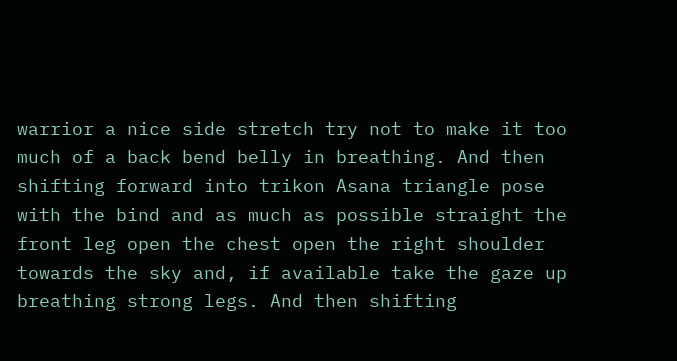warrior a nice side stretch try not to make it too much of a back bend belly in breathing. And then shifting forward into trikon Asana triangle pose with the bind and as much as possible straight the front leg open the chest open the right shoulder towards the sky and, if available take the gaze up breathing strong legs. And then shifting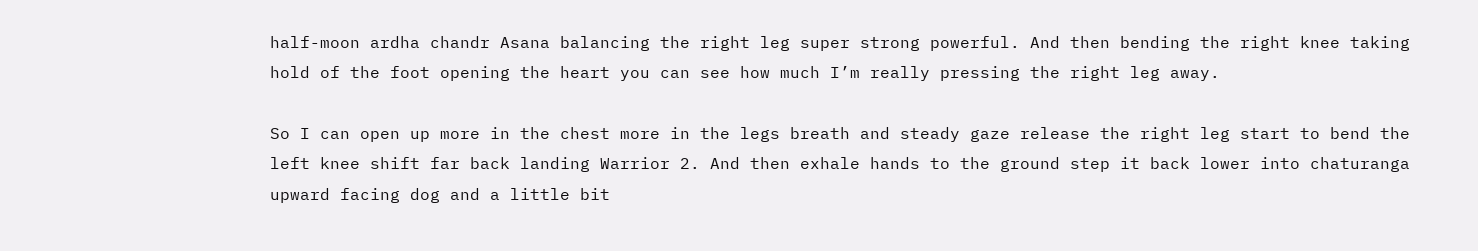half-moon ardha chandr Asana balancing the right leg super strong powerful. And then bending the right knee taking hold of the foot opening the heart you can see how much I’m really pressing the right leg away.

So I can open up more in the chest more in the legs breath and steady gaze release the right leg start to bend the left knee shift far back landing Warrior 2. And then exhale hands to the ground step it back lower into chaturanga upward facing dog and a little bit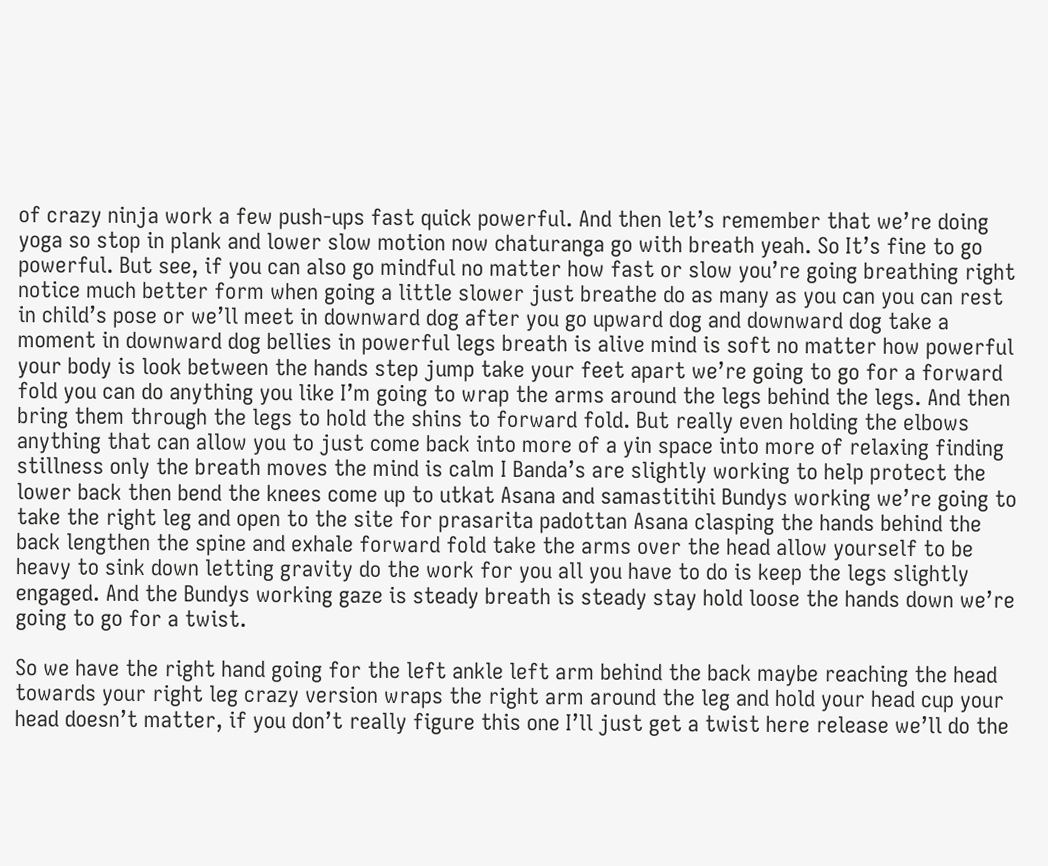of crazy ninja work a few push-ups fast quick powerful. And then let’s remember that we’re doing yoga so stop in plank and lower slow motion now chaturanga go with breath yeah. So It’s fine to go powerful. But see, if you can also go mindful no matter how fast or slow you’re going breathing right notice much better form when going a little slower just breathe do as many as you can you can rest in child’s pose or we’ll meet in downward dog after you go upward dog and downward dog take a moment in downward dog bellies in powerful legs breath is alive mind is soft no matter how powerful your body is look between the hands step jump take your feet apart we’re going to go for a forward fold you can do anything you like I’m going to wrap the arms around the legs behind the legs. And then bring them through the legs to hold the shins to forward fold. But really even holding the elbows anything that can allow you to just come back into more of a yin space into more of relaxing finding stillness only the breath moves the mind is calm I Banda’s are slightly working to help protect the lower back then bend the knees come up to utkat Asana and samastitihi Bundys working we’re going to take the right leg and open to the site for prasarita padottan Asana clasping the hands behind the back lengthen the spine and exhale forward fold take the arms over the head allow yourself to be heavy to sink down letting gravity do the work for you all you have to do is keep the legs slightly engaged. And the Bundys working gaze is steady breath is steady stay hold loose the hands down we’re going to go for a twist.

So we have the right hand going for the left ankle left arm behind the back maybe reaching the head towards your right leg crazy version wraps the right arm around the leg and hold your head cup your head doesn’t matter, if you don’t really figure this one I’ll just get a twist here release we’ll do the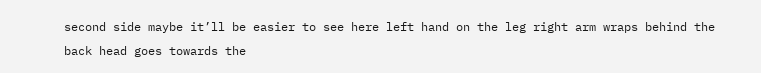second side maybe it’ll be easier to see here left hand on the leg right arm wraps behind the back head goes towards the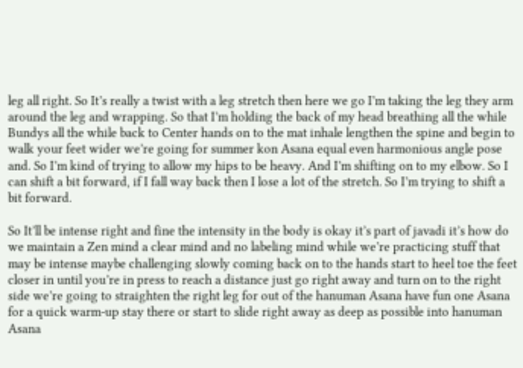leg all right. So It’s really a twist with a leg stretch then here we go I’m taking the leg they arm around the leg and wrapping. So that I’m holding the back of my head breathing all the while Bundys all the while back to Center hands on to the mat inhale lengthen the spine and begin to walk your feet wider we’re going for summer kon Asana equal even harmonious angle pose and. So I’m kind of trying to allow my hips to be heavy. And I’m shifting on to my elbow. So I can shift a bit forward, if I fall way back then I lose a lot of the stretch. So I’m trying to shift a bit forward.

So It’ll be intense right and fine the intensity in the body is okay it’s part of javadi it’s how do we maintain a Zen mind a clear mind and no labeling mind while we’re practicing stuff that may be intense maybe challenging slowly coming back on to the hands start to heel toe the feet closer in until you’re in press to reach a distance just go right away and turn on to the right side we’re going to straighten the right leg for out of the hanuman Asana have fun one Asana for a quick warm-up stay there or start to slide right away as deep as possible into hanuman Asana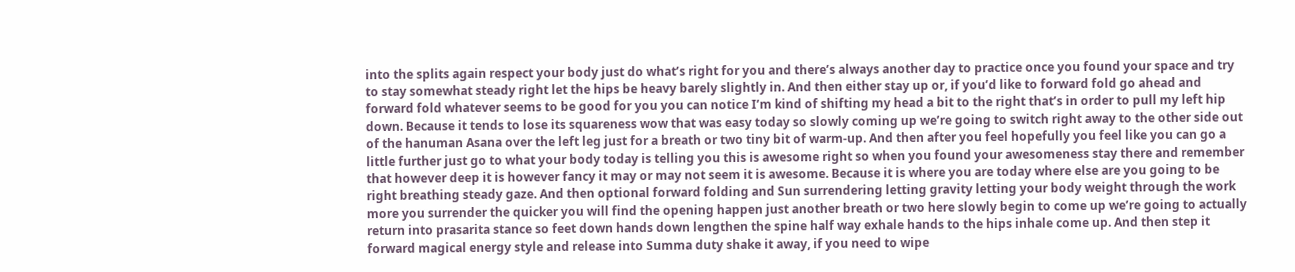into the splits again respect your body just do what’s right for you and there’s always another day to practice once you found your space and try to stay somewhat steady right let the hips be heavy barely slightly in. And then either stay up or, if you’d like to forward fold go ahead and forward fold whatever seems to be good for you you can notice I’m kind of shifting my head a bit to the right that’s in order to pull my left hip down. Because it tends to lose its squareness wow that was easy today so slowly coming up we’re going to switch right away to the other side out of the hanuman Asana over the left leg just for a breath or two tiny bit of warm-up. And then after you feel hopefully you feel like you can go a little further just go to what your body today is telling you this is awesome right so when you found your awesomeness stay there and remember that however deep it is however fancy it may or may not seem it is awesome. Because it is where you are today where else are you going to be right breathing steady gaze. And then optional forward folding and Sun surrendering letting gravity letting your body weight through the work more you surrender the quicker you will find the opening happen just another breath or two here slowly begin to come up we’re going to actually return into prasarita stance so feet down hands down lengthen the spine half way exhale hands to the hips inhale come up. And then step it forward magical energy style and release into Summa duty shake it away, if you need to wipe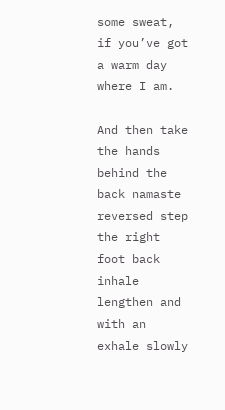some sweat, if you’ve got a warm day where I am.

And then take the hands behind the back namaste reversed step the right foot back inhale lengthen and with an exhale slowly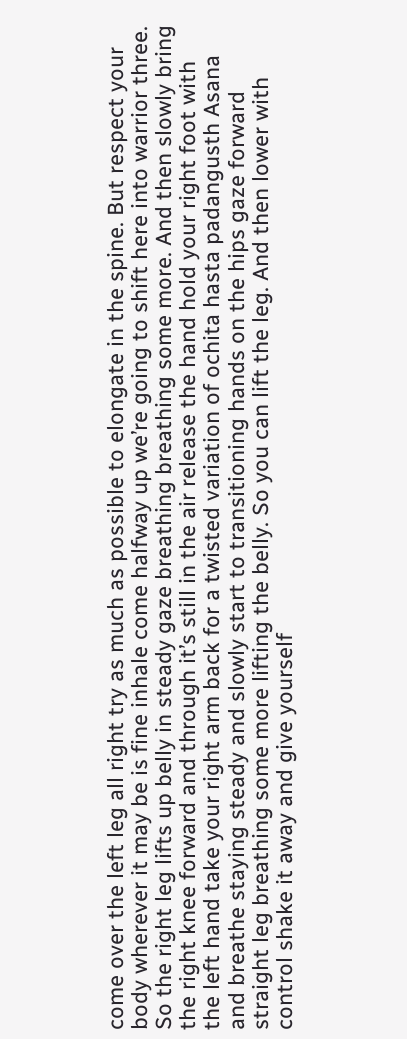come over the left leg all right try as much as possible to elongate in the spine. But respect your body wherever it may be is fine inhale come halfway up we’re going to shift here into warrior three. So the right leg lifts up belly in steady gaze breathing breathing some more. And then slowly bring the right knee forward and through it’s still in the air release the hand hold your right foot with the left hand take your right arm back for a twisted variation of ochita hasta padangusth Asana and breathe staying steady and slowly start to transitioning hands on the hips gaze forward straight leg breathing some more lifting the belly. So you can lift the leg. And then lower with control shake it away and give yourself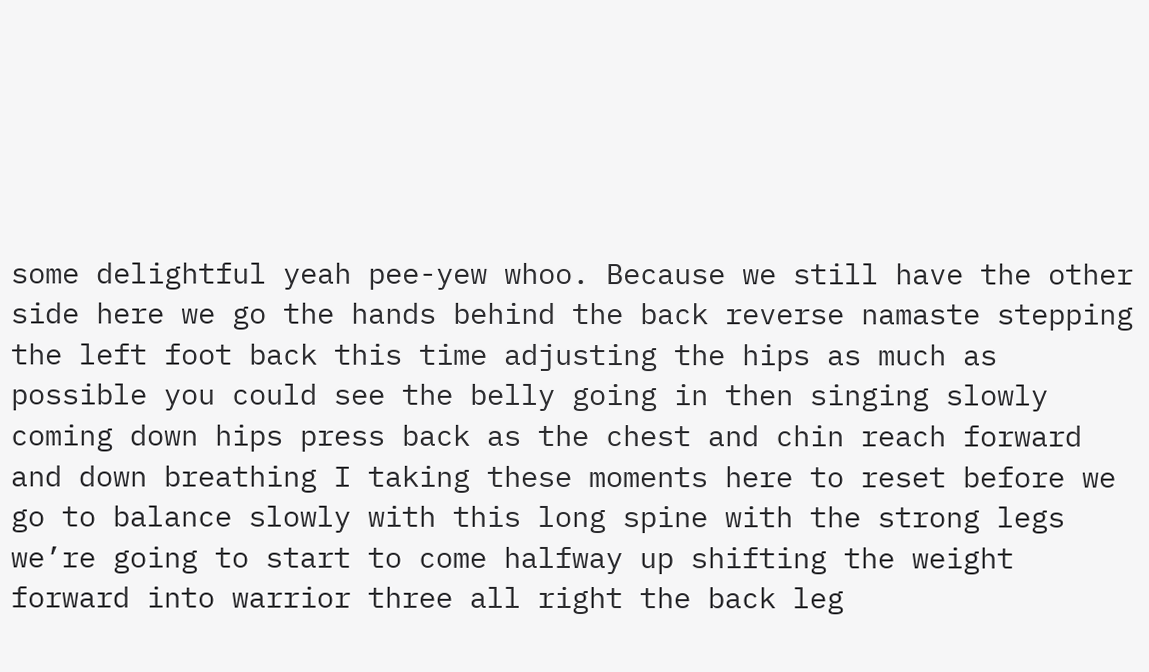some delightful yeah pee-yew whoo. Because we still have the other side here we go the hands behind the back reverse namaste stepping the left foot back this time adjusting the hips as much as possible you could see the belly going in then singing slowly coming down hips press back as the chest and chin reach forward and down breathing I taking these moments here to reset before we go to balance slowly with this long spine with the strong legs we’re going to start to come halfway up shifting the weight forward into warrior three all right the back leg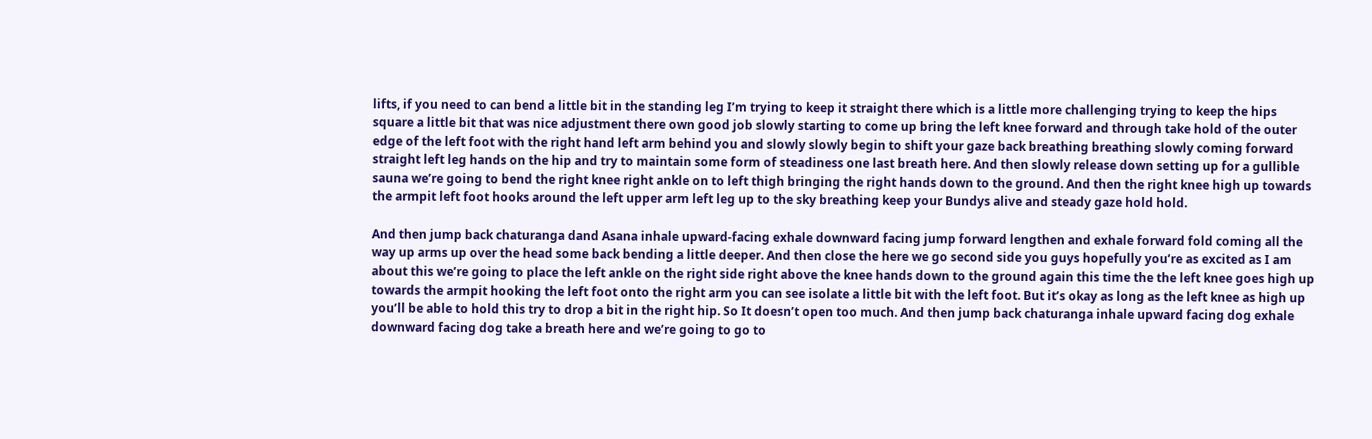lifts, if you need to can bend a little bit in the standing leg I’m trying to keep it straight there which is a little more challenging trying to keep the hips square a little bit that was nice adjustment there own good job slowly starting to come up bring the left knee forward and through take hold of the outer edge of the left foot with the right hand left arm behind you and slowly slowly begin to shift your gaze back breathing breathing slowly coming forward straight left leg hands on the hip and try to maintain some form of steadiness one last breath here. And then slowly release down setting up for a gullible sauna we’re going to bend the right knee right ankle on to left thigh bringing the right hands down to the ground. And then the right knee high up towards the armpit left foot hooks around the left upper arm left leg up to the sky breathing keep your Bundys alive and steady gaze hold hold.

And then jump back chaturanga dand Asana inhale upward-facing exhale downward facing jump forward lengthen and exhale forward fold coming all the way up arms up over the head some back bending a little deeper. And then close the here we go second side you guys hopefully you’re as excited as I am about this we’re going to place the left ankle on the right side right above the knee hands down to the ground again this time the the left knee goes high up towards the armpit hooking the left foot onto the right arm you can see isolate a little bit with the left foot. But it’s okay as long as the left knee as high up you’ll be able to hold this try to drop a bit in the right hip. So It doesn’t open too much. And then jump back chaturanga inhale upward facing dog exhale downward facing dog take a breath here and we’re going to go to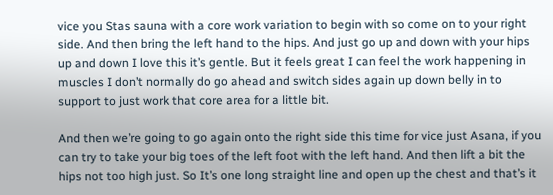vice you Stas sauna with a core work variation to begin with so come on to your right side. And then bring the left hand to the hips. And just go up and down with your hips up and down I love this it’s gentle. But it feels great I can feel the work happening in muscles I don’t normally do go ahead and switch sides again up down belly in to support to just work that core area for a little bit.

And then we’re going to go again onto the right side this time for vice just Asana, if you can try to take your big toes of the left foot with the left hand. And then lift a bit the hips not too high just. So It’s one long straight line and open up the chest and that’s it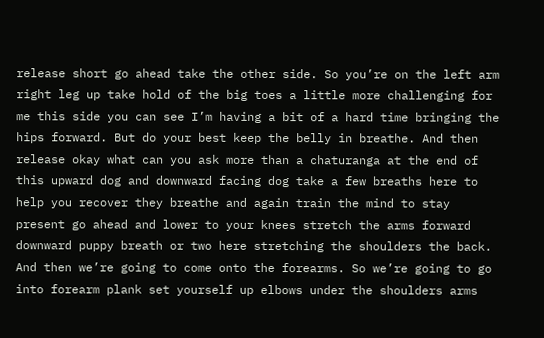release short go ahead take the other side. So you’re on the left arm right leg up take hold of the big toes a little more challenging for me this side you can see I’m having a bit of a hard time bringing the hips forward. But do your best keep the belly in breathe. And then release okay what can you ask more than a chaturanga at the end of this upward dog and downward facing dog take a few breaths here to help you recover they breathe and again train the mind to stay present go ahead and lower to your knees stretch the arms forward downward puppy breath or two here stretching the shoulders the back. And then we’re going to come onto the forearms. So we’re going to go into forearm plank set yourself up elbows under the shoulders arms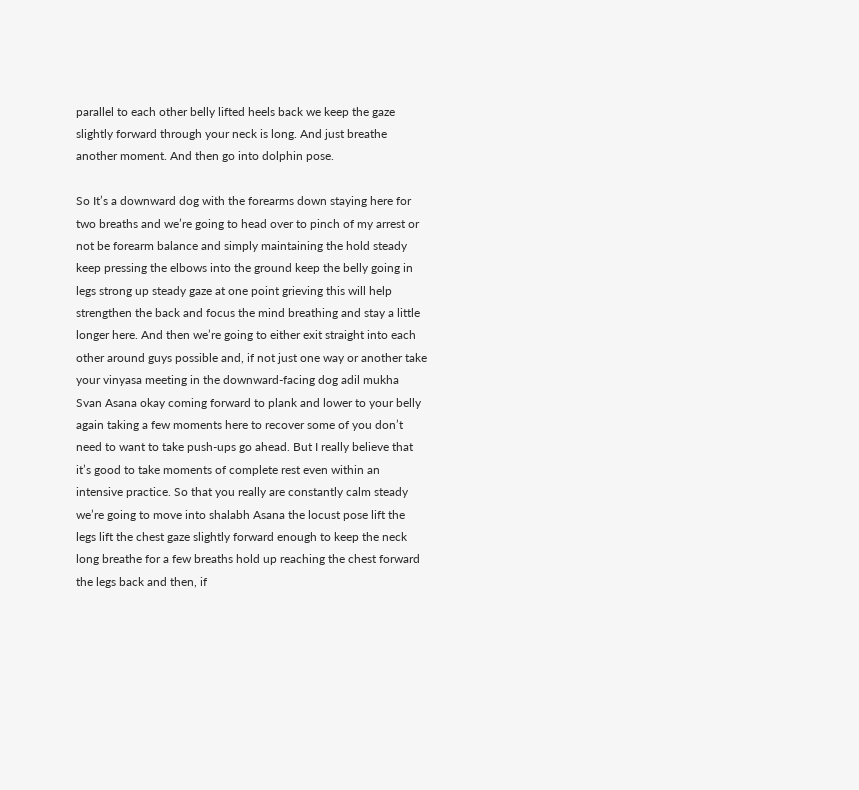parallel to each other belly lifted heels back we keep the gaze slightly forward through your neck is long. And just breathe another moment. And then go into dolphin pose.

So It’s a downward dog with the forearms down staying here for two breaths and we’re going to head over to pinch of my arrest or not be forearm balance and simply maintaining the hold steady keep pressing the elbows into the ground keep the belly going in legs strong up steady gaze at one point grieving this will help strengthen the back and focus the mind breathing and stay a little longer here. And then we’re going to either exit straight into each other around guys possible and, if not just one way or another take your vinyasa meeting in the downward-facing dog adil mukha Svan Asana okay coming forward to plank and lower to your belly again taking a few moments here to recover some of you don’t need to want to take push-ups go ahead. But I really believe that it’s good to take moments of complete rest even within an intensive practice. So that you really are constantly calm steady we’re going to move into shalabh Asana the locust pose lift the legs lift the chest gaze slightly forward enough to keep the neck long breathe for a few breaths hold up reaching the chest forward the legs back and then, if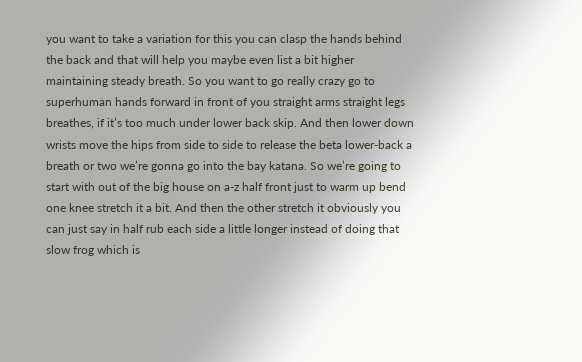you want to take a variation for this you can clasp the hands behind the back and that will help you maybe even list a bit higher maintaining steady breath. So you want to go really crazy go to superhuman hands forward in front of you straight arms straight legs breathes, if it’s too much under lower back skip. And then lower down wrists move the hips from side to side to release the beta lower-back a breath or two we’re gonna go into the bay katana. So we’re going to start with out of the big house on a-z half front just to warm up bend one knee stretch it a bit. And then the other stretch it obviously you can just say in half rub each side a little longer instead of doing that slow frog which is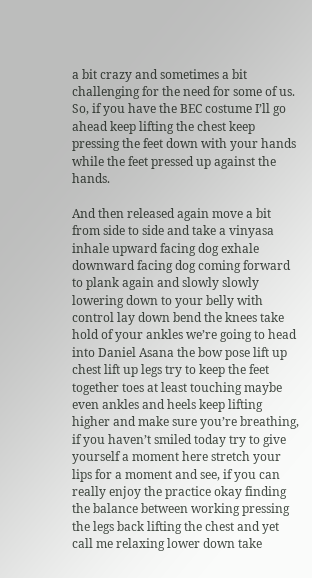a bit crazy and sometimes a bit challenging for the need for some of us. So, if you have the BEC costume I’ll go ahead keep lifting the chest keep pressing the feet down with your hands while the feet pressed up against the hands.

And then released again move a bit from side to side and take a vinyasa inhale upward facing dog exhale downward facing dog coming forward to plank again and slowly slowly lowering down to your belly with control lay down bend the knees take hold of your ankles we’re going to head into Daniel Asana the bow pose lift up chest lift up legs try to keep the feet together toes at least touching maybe even ankles and heels keep lifting higher and make sure you’re breathing, if you haven’t smiled today try to give yourself a moment here stretch your lips for a moment and see, if you can really enjoy the practice okay finding the balance between working pressing the legs back lifting the chest and yet call me relaxing lower down take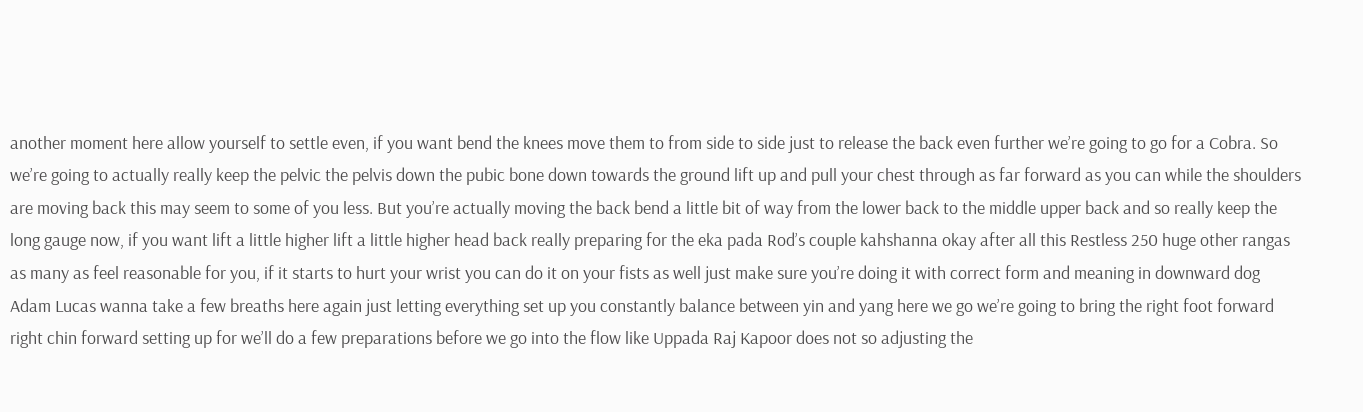another moment here allow yourself to settle even, if you want bend the knees move them to from side to side just to release the back even further we’re going to go for a Cobra. So we’re going to actually really keep the pelvic the pelvis down the pubic bone down towards the ground lift up and pull your chest through as far forward as you can while the shoulders are moving back this may seem to some of you less. But you’re actually moving the back bend a little bit of way from the lower back to the middle upper back and so really keep the long gauge now, if you want lift a little higher lift a little higher head back really preparing for the eka pada Rod’s couple kahshanna okay after all this Restless 250 huge other rangas as many as feel reasonable for you, if it starts to hurt your wrist you can do it on your fists as well just make sure you’re doing it with correct form and meaning in downward dog Adam Lucas wanna take a few breaths here again just letting everything set up you constantly balance between yin and yang here we go we’re going to bring the right foot forward right chin forward setting up for we’ll do a few preparations before we go into the flow like Uppada Raj Kapoor does not so adjusting the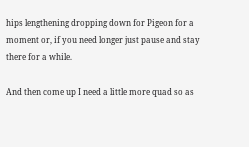hips lengthening dropping down for Pigeon for a moment or, if you need longer just pause and stay there for a while.

And then come up I need a little more quad so as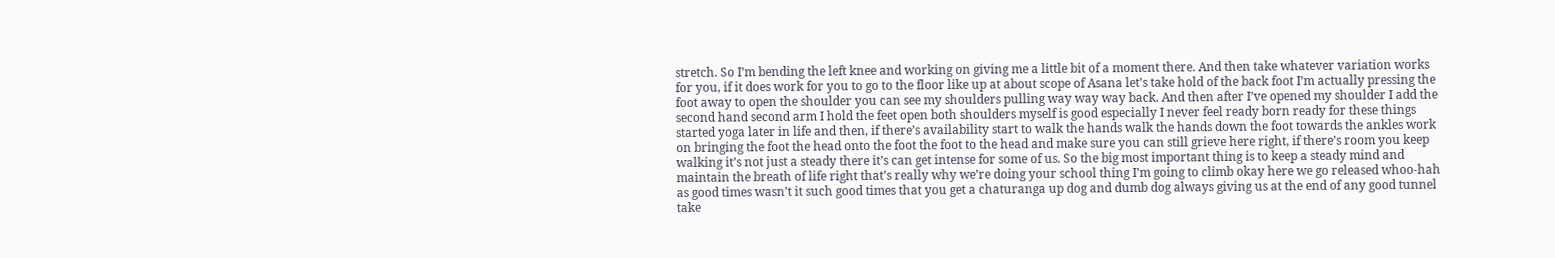stretch. So I’m bending the left knee and working on giving me a little bit of a moment there. And then take whatever variation works for you, if it does work for you to go to the floor like up at about scope of Asana let’s take hold of the back foot I’m actually pressing the foot away to open the shoulder you can see my shoulders pulling way way way back. And then after I’ve opened my shoulder I add the second hand second arm I hold the feet open both shoulders myself is good especially I never feel ready born ready for these things started yoga later in life and then, if there’s availability start to walk the hands walk the hands down the foot towards the ankles work on bringing the foot the head onto the foot the foot to the head and make sure you can still grieve here right, if there’s room you keep walking it’s not just a steady there it’s can get intense for some of us. So the big most important thing is to keep a steady mind and maintain the breath of life right that’s really why we’re doing your school thing I’m going to climb okay here we go released whoo-hah as good times wasn’t it such good times that you get a chaturanga up dog and dumb dog always giving us at the end of any good tunnel take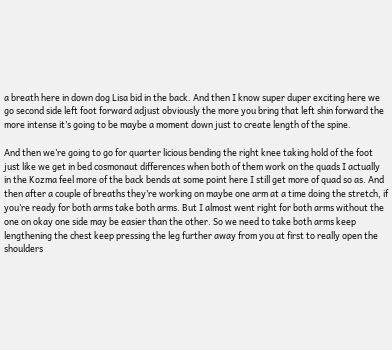a breath here in down dog Lisa bid in the back. And then I know super duper exciting here we go second side left foot forward adjust obviously the more you bring that left shin forward the more intense it’s going to be maybe a moment down just to create length of the spine.

And then we’re going to go for quarter licious bending the right knee taking hold of the foot just like we get in bed cosmonaut differences when both of them work on the quads I actually in the Kozma feel more of the back bends at some point here I still get more of quad so as. And then after a couple of breaths they’re working on maybe one arm at a time doing the stretch, if you’re ready for both arms take both arms. But I almost went right for both arms without the one on okay one side may be easier than the other. So we need to take both arms keep lengthening the chest keep pressing the leg further away from you at first to really open the shoulders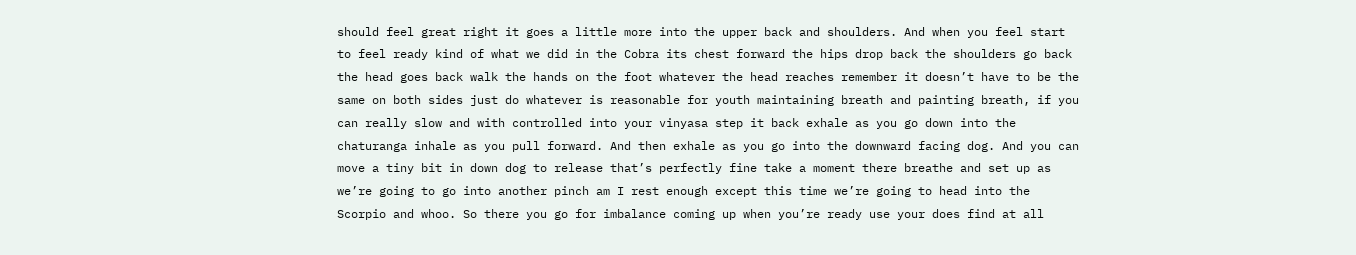should feel great right it goes a little more into the upper back and shoulders. And when you feel start to feel ready kind of what we did in the Cobra its chest forward the hips drop back the shoulders go back the head goes back walk the hands on the foot whatever the head reaches remember it doesn’t have to be the same on both sides just do whatever is reasonable for youth maintaining breath and painting breath, if you can really slow and with controlled into your vinyasa step it back exhale as you go down into the chaturanga inhale as you pull forward. And then exhale as you go into the downward facing dog. And you can move a tiny bit in down dog to release that’s perfectly fine take a moment there breathe and set up as we’re going to go into another pinch am I rest enough except this time we’re going to head into the Scorpio and whoo. So there you go for imbalance coming up when you’re ready use your does find at all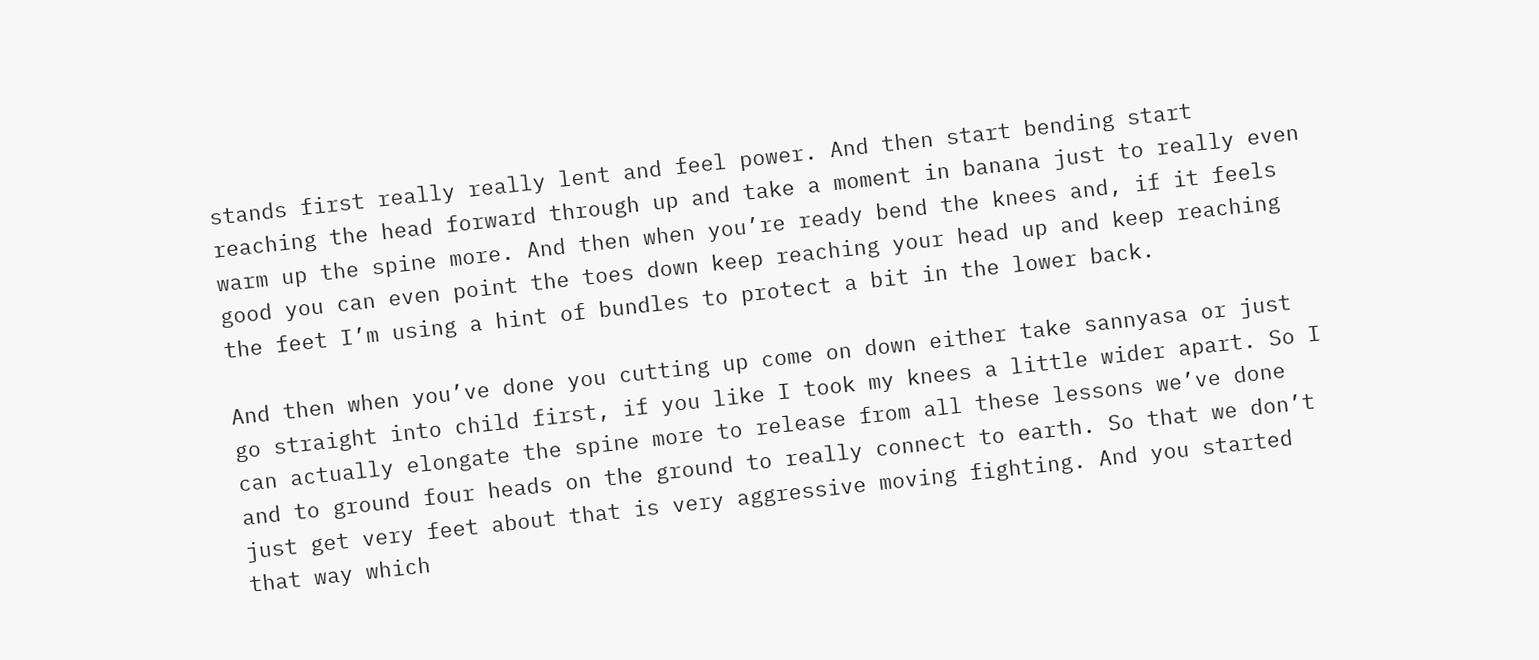stands first really really lent and feel power. And then start bending start reaching the head forward through up and take a moment in banana just to really even warm up the spine more. And then when you’re ready bend the knees and, if it feels good you can even point the toes down keep reaching your head up and keep reaching the feet I’m using a hint of bundles to protect a bit in the lower back.

And then when you’ve done you cutting up come on down either take sannyasa or just go straight into child first, if you like I took my knees a little wider apart. So I can actually elongate the spine more to release from all these lessons we’ve done and to ground four heads on the ground to really connect to earth. So that we don’t just get very feet about that is very aggressive moving fighting. And you started that way which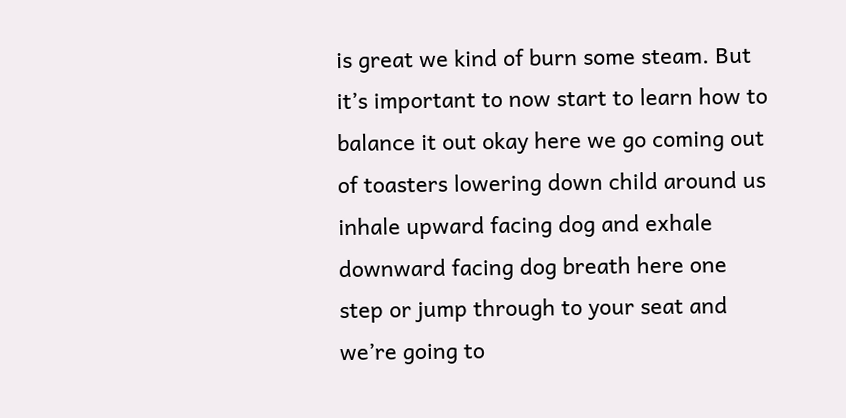is great we kind of burn some steam. But it’s important to now start to learn how to balance it out okay here we go coming out of toasters lowering down child around us inhale upward facing dog and exhale downward facing dog breath here one step or jump through to your seat and we’re going to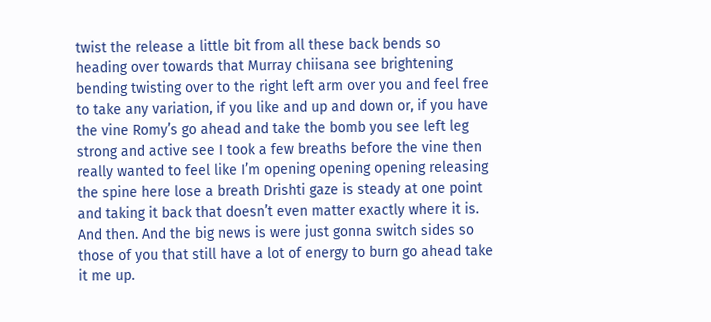twist the release a little bit from all these back bends so heading over towards that Murray chiisana see brightening bending twisting over to the right left arm over you and feel free to take any variation, if you like and up and down or, if you have the vine Romy’s go ahead and take the bomb you see left leg strong and active see I took a few breaths before the vine then really wanted to feel like I’m opening opening opening releasing the spine here lose a breath Drishti gaze is steady at one point and taking it back that doesn’t even matter exactly where it is. And then. And the big news is were just gonna switch sides so those of you that still have a lot of energy to burn go ahead take it me up.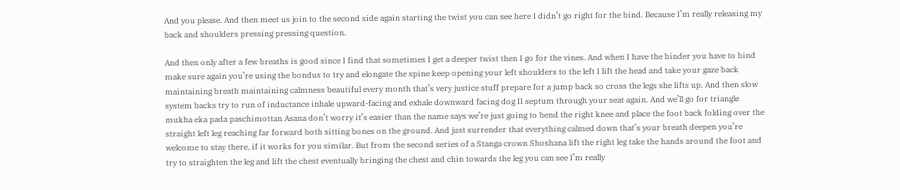And you please. And then meet us join to the second side again starting the twist you can see here I didn’t go right for the bind. Because I’m really releasing my back and shoulders pressing pressing question.

And then only after a few breaths is good since I find that sometimes I get a deeper twist then I go for the vines. And when I have the binder you have to bind make sure again you’re using the bondus to try and elongate the spine keep opening your left shoulders to the left I lift the head and take your gaze back maintaining breath maintaining calmness beautiful every month that’s very justice stuff prepare for a jump back so cross the legs she lifts up. And then slow system backs try to run of inductance inhale upward-facing and exhale downward facing dog II septum through your seat again. And we’ll go for triangle mukha eka pada paschimottan Asana don’t worry it’s easier than the name says we’re just going to bend the right knee and place the foot back folding over the straight left leg reaching far forward both sitting bones on the ground. And just surrender that everything calmed down that’s your breath deepen you’re welcome to stay there, if it works for you similar. But from the second series of a Stanga crown Shoshana lift the right leg take the hands around the foot and try to straighten the leg and lift the chest eventually bringing the chest and chin towards the leg you can see I’m really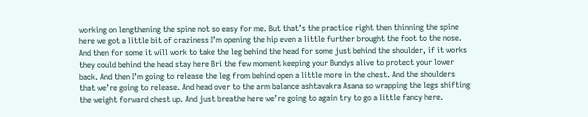working on lengthening the spine not so easy for me. But that’s the practice right then thinning the spine here we got a little bit of craziness I’m opening the hip even a little further brought the foot to the nose. And then for some it will work to take the leg behind the head for some just behind the shoulder, if it works they could behind the head stay here Bri the few moment keeping your Bundys alive to protect your lower back. And then I’m going to release the leg from behind open a little more in the chest. And the shoulders that we’re going to release. And head over to the arm balance ashtavakra Asana so wrapping the legs shifting the weight forward chest up. And just breathe here we’re going to again try to go a little fancy here.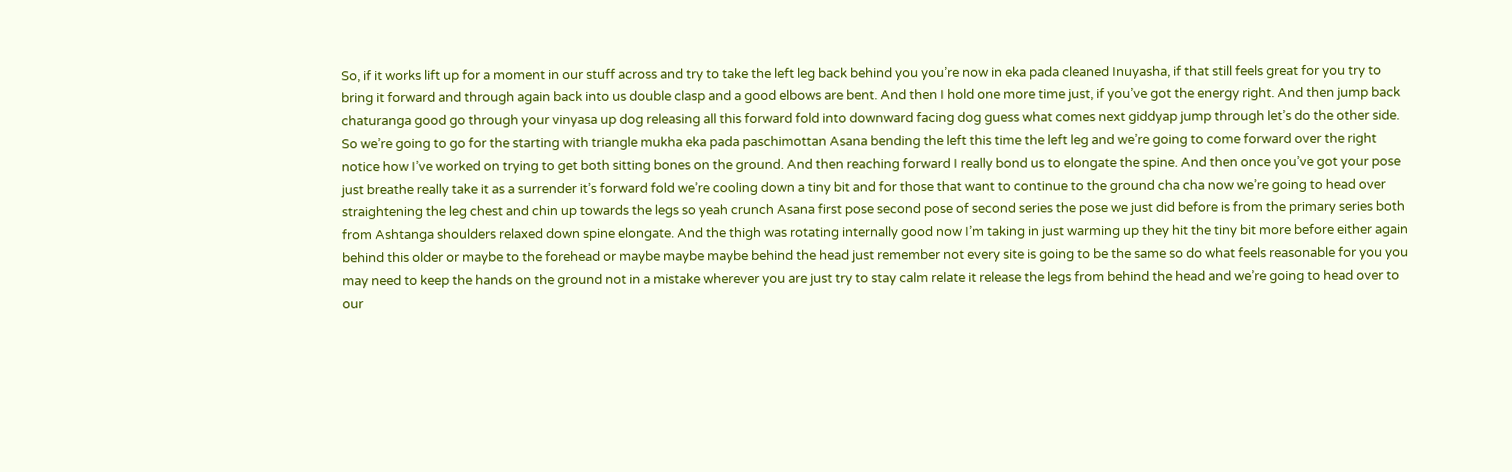So, if it works lift up for a moment in our stuff across and try to take the left leg back behind you you’re now in eka pada cleaned Inuyasha, if that still feels great for you try to bring it forward and through again back into us double clasp and a good elbows are bent. And then I hold one more time just, if you’ve got the energy right. And then jump back chaturanga good go through your vinyasa up dog releasing all this forward fold into downward facing dog guess what comes next giddyap jump through let’s do the other side. So we’re going to go for the starting with triangle mukha eka pada paschimottan Asana bending the left this time the left leg and we’re going to come forward over the right notice how I’ve worked on trying to get both sitting bones on the ground. And then reaching forward I really bond us to elongate the spine. And then once you’ve got your pose just breathe really take it as a surrender it’s forward fold we’re cooling down a tiny bit and for those that want to continue to the ground cha cha now we’re going to head over straightening the leg chest and chin up towards the legs so yeah crunch Asana first pose second pose of second series the pose we just did before is from the primary series both from Ashtanga shoulders relaxed down spine elongate. And the thigh was rotating internally good now I’m taking in just warming up they hit the tiny bit more before either again behind this older or maybe to the forehead or maybe maybe maybe behind the head just remember not every site is going to be the same so do what feels reasonable for you you may need to keep the hands on the ground not in a mistake wherever you are just try to stay calm relate it release the legs from behind the head and we’re going to head over to our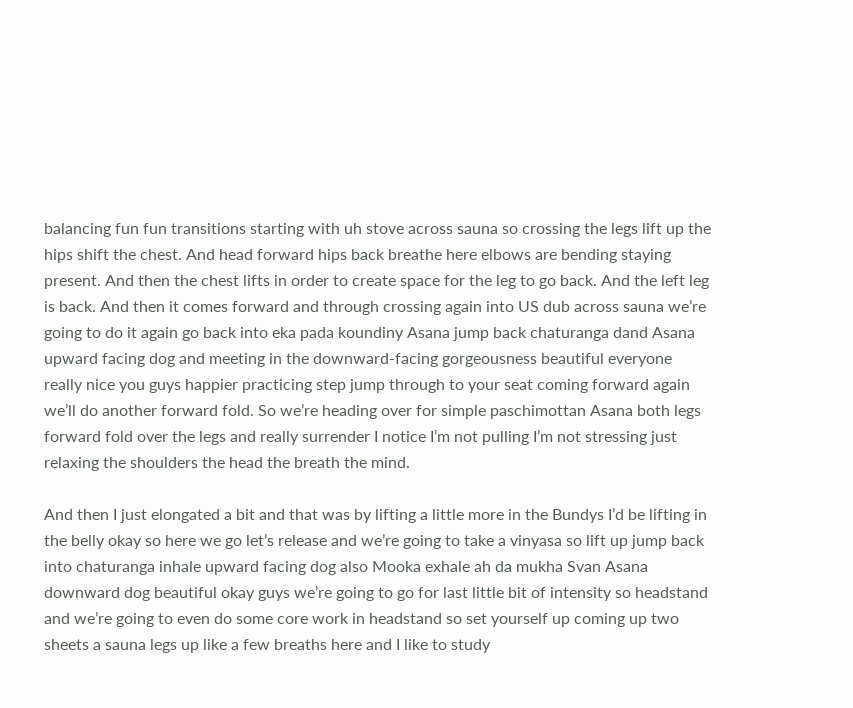balancing fun fun transitions starting with uh stove across sauna so crossing the legs lift up the hips shift the chest. And head forward hips back breathe here elbows are bending staying present. And then the chest lifts in order to create space for the leg to go back. And the left leg is back. And then it comes forward and through crossing again into US dub across sauna we’re going to do it again go back into eka pada koundiny Asana jump back chaturanga dand Asana upward facing dog and meeting in the downward-facing gorgeousness beautiful everyone really nice you guys happier practicing step jump through to your seat coming forward again we’ll do another forward fold. So we’re heading over for simple paschimottan Asana both legs forward fold over the legs and really surrender I notice I’m not pulling I’m not stressing just relaxing the shoulders the head the breath the mind.

And then I just elongated a bit and that was by lifting a little more in the Bundys I’d be lifting in the belly okay so here we go let’s release and we’re going to take a vinyasa so lift up jump back into chaturanga inhale upward facing dog also Mooka exhale ah da mukha Svan Asana downward dog beautiful okay guys we’re going to go for last little bit of intensity so headstand and we’re going to even do some core work in headstand so set yourself up coming up two sheets a sauna legs up like a few breaths here and I like to study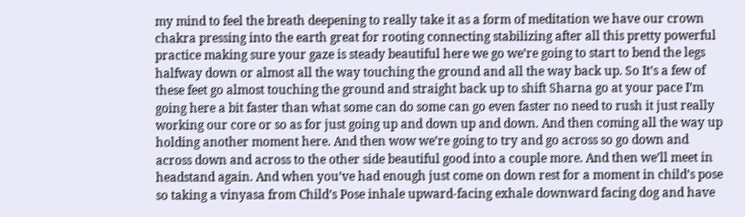my mind to feel the breath deepening to really take it as a form of meditation we have our crown chakra pressing into the earth great for rooting connecting stabilizing after all this pretty powerful practice making sure your gaze is steady beautiful here we go we’re going to start to bend the legs halfway down or almost all the way touching the ground and all the way back up. So It’s a few of these feet go almost touching the ground and straight back up to shift Sharna go at your pace I’m going here a bit faster than what some can do some can go even faster no need to rush it just really working our core or so as for just going up and down up and down. And then coming all the way up holding another moment here. And then wow we’re going to try and go across so go down and across down and across to the other side beautiful good into a couple more. And then we’ll meet in headstand again. And when you’ve had enough just come on down rest for a moment in child’s pose so taking a vinyasa from Child’s Pose inhale upward-facing exhale downward facing dog and have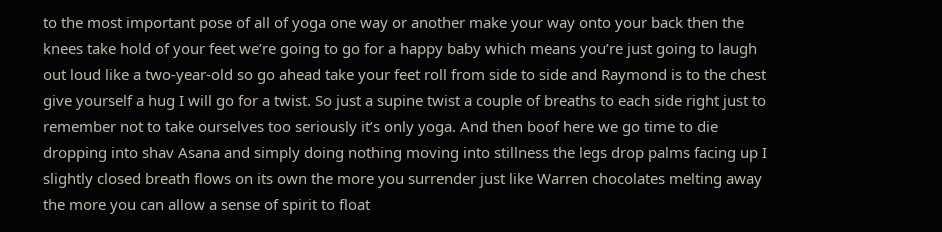to the most important pose of all of yoga one way or another make your way onto your back then the knees take hold of your feet we’re going to go for a happy baby which means you’re just going to laugh out loud like a two-year-old so go ahead take your feet roll from side to side and Raymond is to the chest give yourself a hug I will go for a twist. So just a supine twist a couple of breaths to each side right just to remember not to take ourselves too seriously it’s only yoga. And then boof here we go time to die dropping into shav Asana and simply doing nothing moving into stillness the legs drop palms facing up I slightly closed breath flows on its own the more you surrender just like Warren chocolates melting away the more you can allow a sense of spirit to float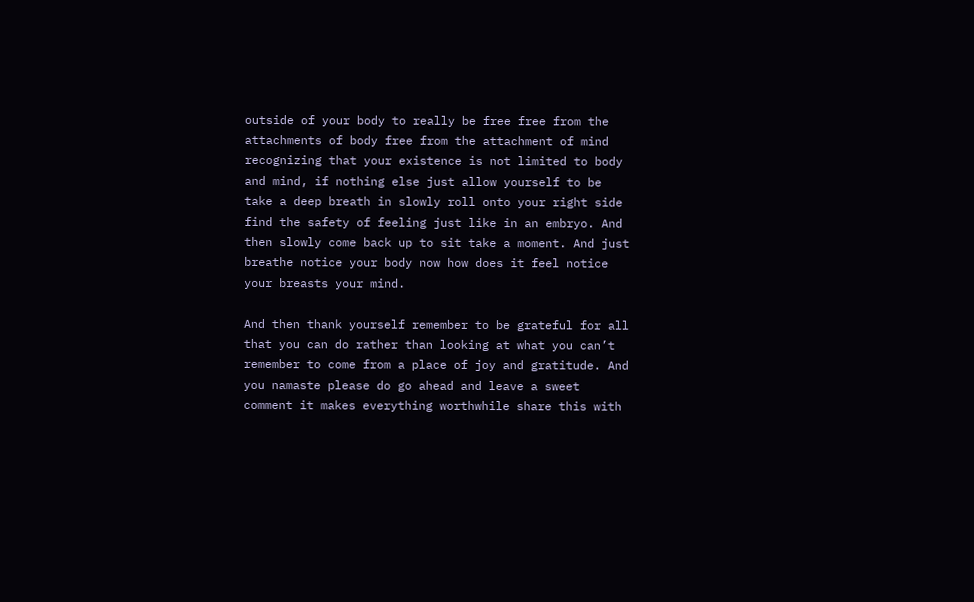outside of your body to really be free free from the attachments of body free from the attachment of mind recognizing that your existence is not limited to body and mind, if nothing else just allow yourself to be take a deep breath in slowly roll onto your right side find the safety of feeling just like in an embryo. And then slowly come back up to sit take a moment. And just breathe notice your body now how does it feel notice your breasts your mind.

And then thank yourself remember to be grateful for all that you can do rather than looking at what you can’t remember to come from a place of joy and gratitude. And you namaste please do go ahead and leave a sweet comment it makes everything worthwhile share this with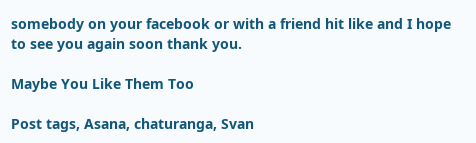somebody on your facebook or with a friend hit like and I hope to see you again soon thank you.

Maybe You Like Them Too

Post tags, Asana, chaturanga, Svan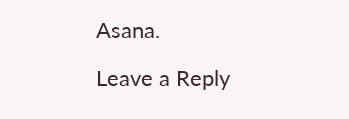Asana.

Leave a Reply